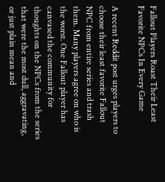Fallout Players Roast Their Least Favorite NPCs In Every Game

A recent Reddit post urges players to choose their least favorite Fallout NPC from entire series and trash them. Many players agree on who is the worst. One Fallout player has canvased the community for thoughts on the NPCs from the series that were the most dull, aggravating, or just plain mean and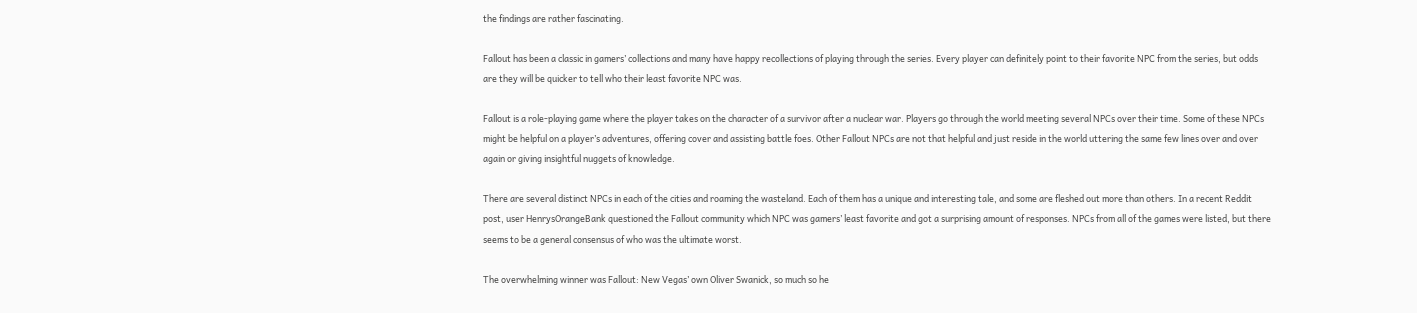the findings are rather fascinating.

Fallout has been a classic in gamers’ collections and many have happy recollections of playing through the series. Every player can definitely point to their favorite NPC from the series, but odds are they will be quicker to tell who their least favorite NPC was.

Fallout is a role-playing game where the player takes on the character of a survivor after a nuclear war. Players go through the world meeting several NPCs over their time. Some of these NPCs might be helpful on a player’s adventures, offering cover and assisting battle foes. Other Fallout NPCs are not that helpful and just reside in the world uttering the same few lines over and over again or giving insightful nuggets of knowledge.

There are several distinct NPCs in each of the cities and roaming the wasteland. Each of them has a unique and interesting tale, and some are fleshed out more than others. In a recent Reddit post, user HenrysOrangeBank questioned the Fallout community which NPC was gamers’ least favorite and got a surprising amount of responses. NPCs from all of the games were listed, but there seems to be a general consensus of who was the ultimate worst.

The overwhelming winner was Fallout: New Vegas’ own Oliver Swanick, so much so he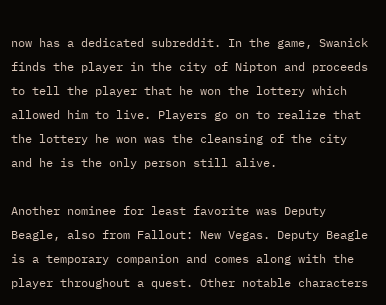now has a dedicated subreddit. In the game, Swanick finds the player in the city of Nipton and proceeds to tell the player that he won the lottery which allowed him to live. Players go on to realize that the lottery he won was the cleansing of the city and he is the only person still alive.

Another nominee for least favorite was Deputy Beagle, also from Fallout: New Vegas. Deputy Beagle is a temporary companion and comes along with the player throughout a quest. Other notable characters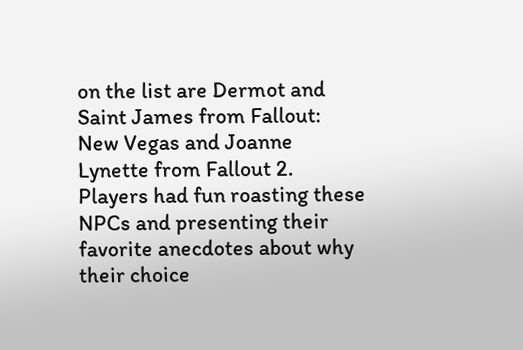on the list are Dermot and Saint James from Fallout: New Vegas and Joanne Lynette from Fallout 2. Players had fun roasting these NPCs and presenting their favorite anecdotes about why their choice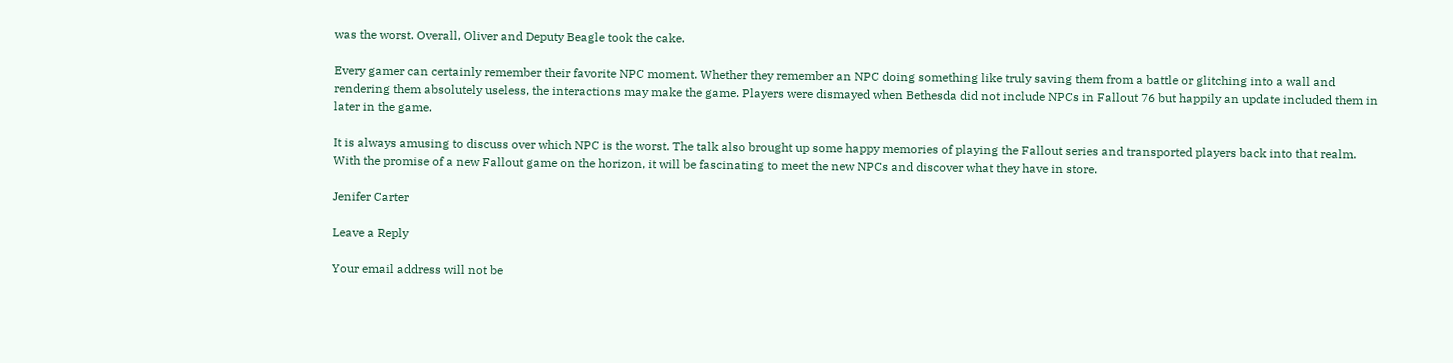was the worst. Overall, Oliver and Deputy Beagle took the cake.

Every gamer can certainly remember their favorite NPC moment. Whether they remember an NPC doing something like truly saving them from a battle or glitching into a wall and rendering them absolutely useless, the interactions may make the game. Players were dismayed when Bethesda did not include NPCs in Fallout 76 but happily an update included them in later in the game.

It is always amusing to discuss over which NPC is the worst. The talk also brought up some happy memories of playing the Fallout series and transported players back into that realm. With the promise of a new Fallout game on the horizon, it will be fascinating to meet the new NPCs and discover what they have in store.

Jenifer Carter

Leave a Reply

Your email address will not be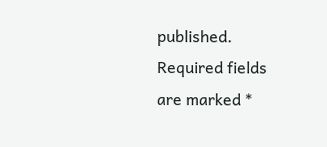published. Required fields are marked *